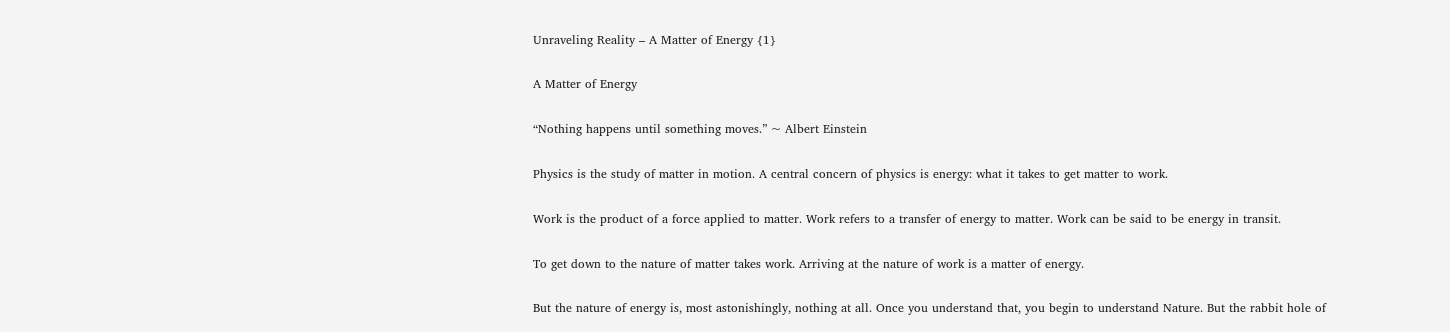Unraveling Reality – A Matter of Energy {1}

A Matter of Energy

“Nothing happens until something moves.” ~ Albert Einstein

Physics is the study of matter in motion. A central concern of physics is energy: what it takes to get matter to work.

Work is the product of a force applied to matter. Work refers to a transfer of energy to matter. Work can be said to be energy in transit.

To get down to the nature of matter takes work. Arriving at the nature of work is a matter of energy.

But the nature of energy is, most astonishingly, nothing at all. Once you understand that, you begin to understand Nature. But the rabbit hole of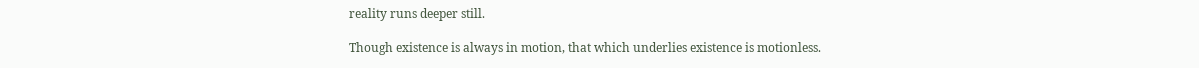reality runs deeper still.

Though existence is always in motion, that which underlies existence is motionless.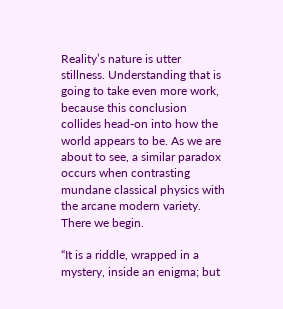Reality’s nature is utter stillness. Understanding that is going to take even more work, because this conclusion collides head-on into how the world appears to be. As we are about to see, a similar paradox occurs when contrasting mundane classical physics with the arcane modern variety. There we begin.

“It is a riddle, wrapped in a mystery, inside an enigma; but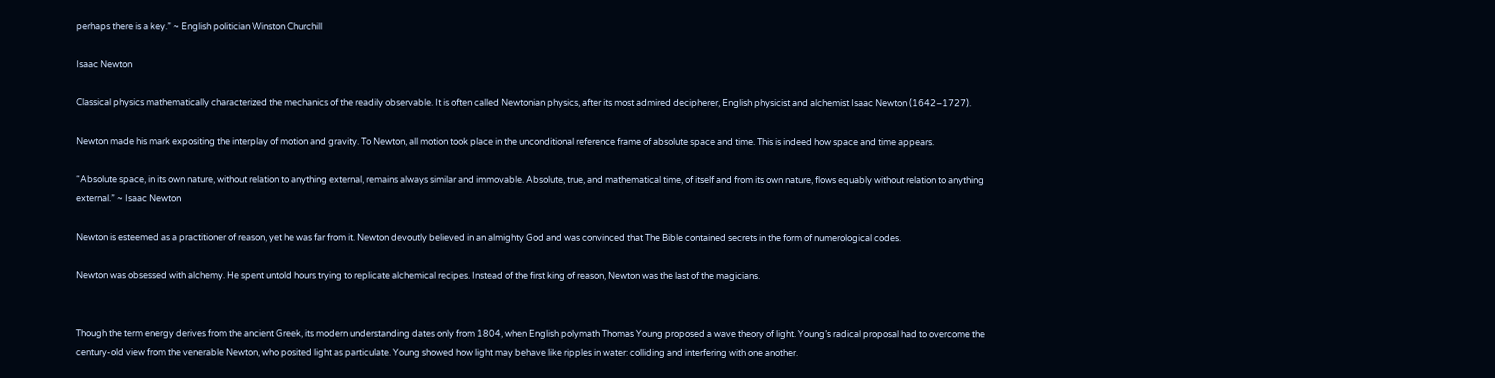perhaps there is a key.” ~ English politician Winston Churchill

Isaac Newton

Classical physics mathematically characterized the mechanics of the readily observable. It is often called Newtonian physics, after its most admired decipherer, English physicist and alchemist Isaac Newton (1642–1727).

Newton made his mark expositing the interplay of motion and gravity. To Newton, all motion took place in the unconditional reference frame of absolute space and time. This is indeed how space and time appears.

“Absolute space, in its own nature, without relation to anything external, remains always similar and immovable. Absolute, true, and mathematical time, of itself and from its own nature, flows equably without relation to anything external.” ~ Isaac Newton

Newton is esteemed as a practitioner of reason, yet he was far from it. Newton devoutly believed in an almighty God and was convinced that The Bible contained secrets in the form of numerological codes.

Newton was obsessed with alchemy. He spent untold hours trying to replicate alchemical recipes. Instead of the first king of reason, Newton was the last of the magicians.


Though the term energy derives from the ancient Greek, its modern understanding dates only from 1804, when English polymath Thomas Young proposed a wave theory of light. Young’s radical proposal had to overcome the century-old view from the venerable Newton, who posited light as particulate. Young showed how light may behave like ripples in water: colliding and interfering with one another.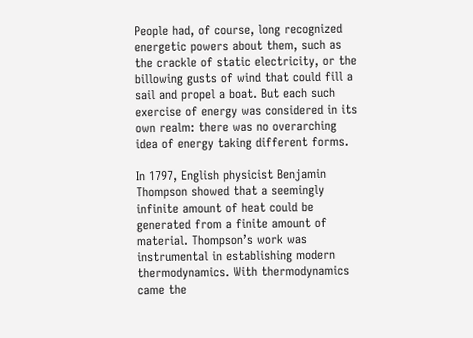People had, of course, long recognized energetic powers about them, such as the crackle of static electricity, or the billowing gusts of wind that could fill a sail and propel a boat. But each such exercise of energy was considered in its own realm: there was no overarching idea of energy taking different forms.

In 1797, English physicist Benjamin Thompson showed that a seemingly infinite amount of heat could be generated from a finite amount of material. Thompson’s work was instrumental in establishing modern thermodynamics. With thermodynamics came the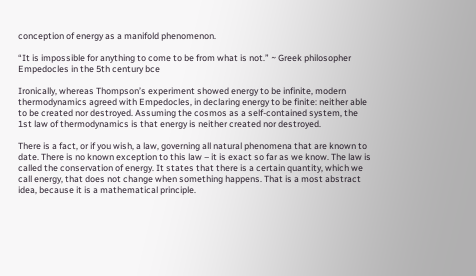conception of energy as a manifold phenomenon.

“It is impossible for anything to come to be from what is not.” ~ Greek philosopher Empedocles in the 5th century bce

Ironically, whereas Thompson’s experiment showed energy to be infinite, modern thermodynamics agreed with Empedocles, in declaring energy to be finite: neither able to be created nor destroyed. Assuming the cosmos as a self-contained system, the 1st law of thermodynamics is that energy is neither created nor destroyed.

There is a fact, or if you wish, a law, governing all natural phenomena that are known to date. There is no known exception to this law – it is exact so far as we know. The law is called the conservation of energy. It states that there is a certain quantity, which we call energy, that does not change when something happens. That is a most abstract idea, because it is a mathematical principle.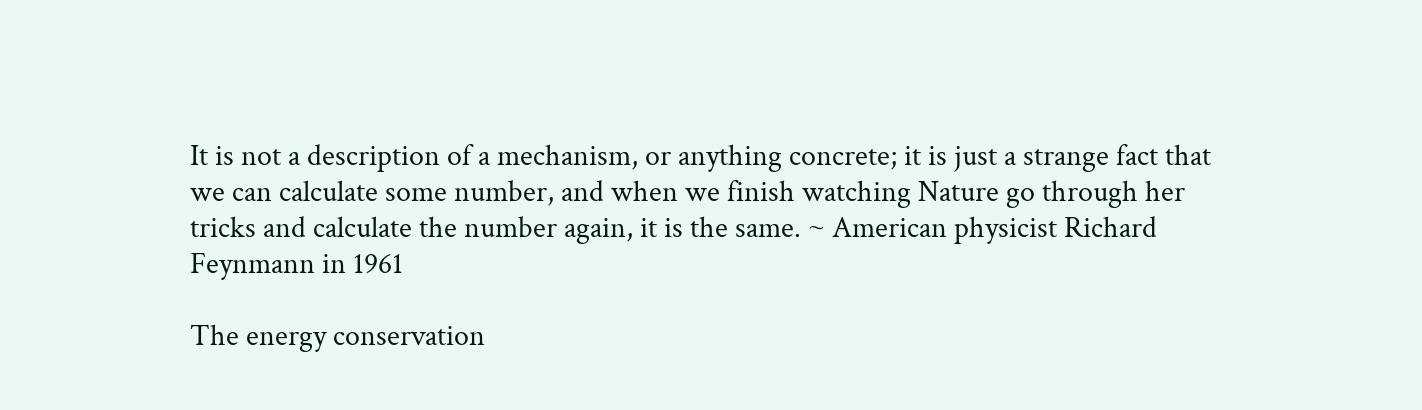It is not a description of a mechanism, or anything concrete; it is just a strange fact that we can calculate some number, and when we finish watching Nature go through her tricks and calculate the number again, it is the same. ~ American physicist Richard Feynmann in 1961

The energy conservation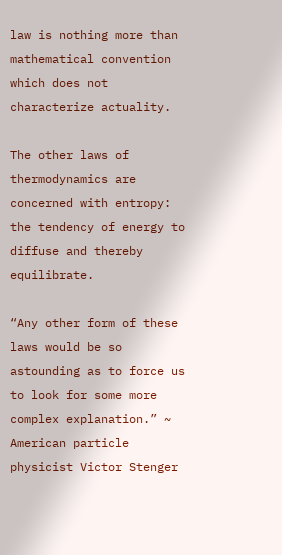law is nothing more than mathematical convention which does not characterize actuality.

The other laws of thermodynamics are concerned with entropy: the tendency of energy to diffuse and thereby equilibrate.

“Any other form of these laws would be so astounding as to force us to look for some more complex explanation.” ~ American particle physicist Victor Stenger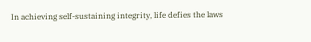In achieving self-sustaining integrity, life defies the laws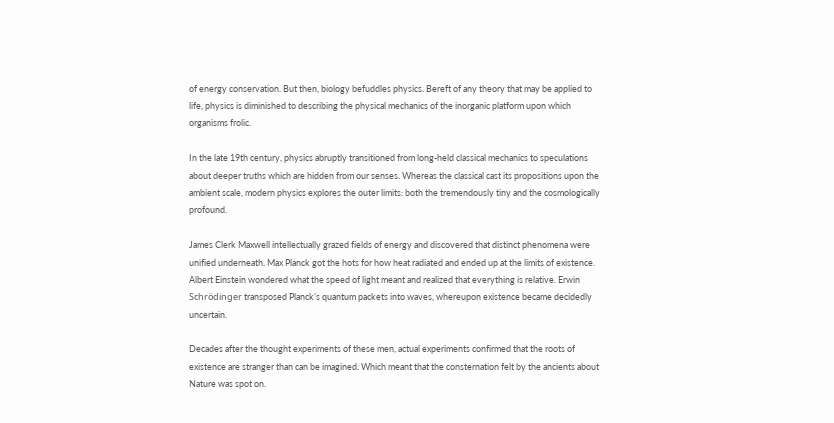of energy conservation. But then, biology befuddles physics. Bereft of any theory that may be applied to life, physics is diminished to describing the physical mechanics of the inorganic platform upon which organisms frolic.

In the late 19th century, physics abruptly transitioned from long-held classical mechanics to speculations about deeper truths which are hidden from our senses. Whereas the classical cast its propositions upon the ambient scale, modern physics explores the outer limits: both the tremendously tiny and the cosmologically profound.

James Clerk Maxwell intellectually grazed fields of energy and discovered that distinct phenomena were unified underneath. Max Planck got the hots for how heat radiated and ended up at the limits of existence. Albert Einstein wondered what the speed of light meant and realized that everything is relative. Erwin Schrödinger transposed Planck’s quantum packets into waves, whereupon existence became decidedly uncertain.

Decades after the thought experiments of these men, actual experiments confirmed that the roots of existence are stranger than can be imagined. Which meant that the consternation felt by the ancients about Nature was spot on.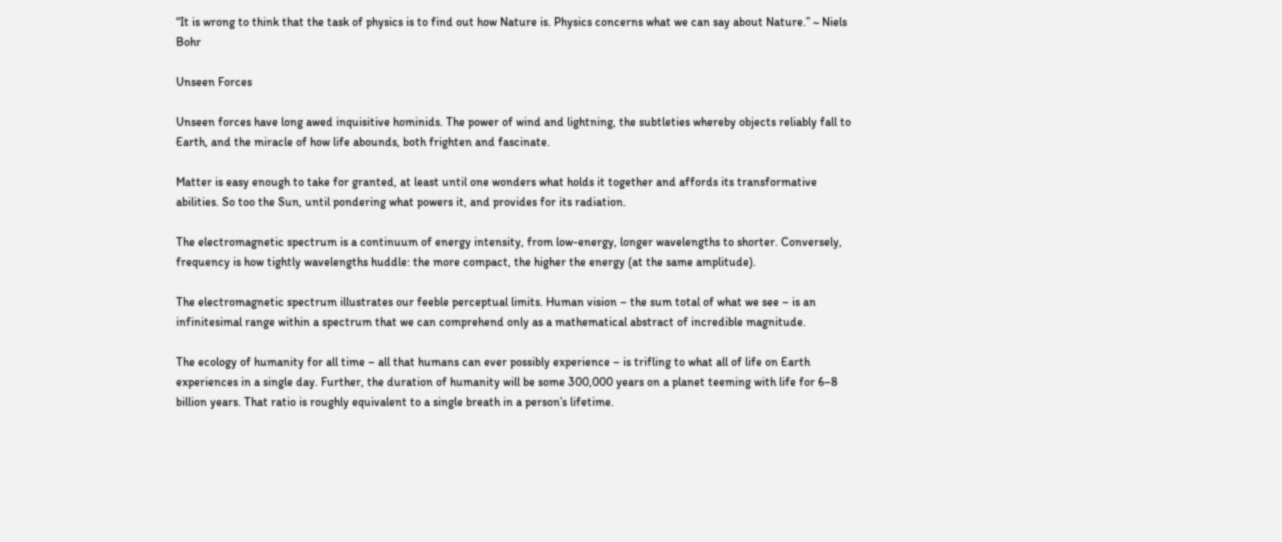“It is wrong to think that the task of physics is to find out how Nature is. Physics concerns what we can say about Nature.” ~ Niels Bohr

Unseen Forces

Unseen forces have long awed inquisitive hominids. The power of wind and lightning, the subtleties whereby objects reliably fall to Earth, and the miracle of how life abounds, both frighten and fascinate.

Matter is easy enough to take for granted, at least until one wonders what holds it together and affords its transformative abilities. So too the Sun, until pondering what powers it, and provides for its radiation.

The electromagnetic spectrum is a continuum of energy intensity, from low-energy, longer wavelengths to shorter. Conversely, frequency is how tightly wavelengths huddle: the more compact, the higher the energy (at the same amplitude).

The electromagnetic spectrum illustrates our feeble perceptual limits. Human vision – the sum total of what we see – is an infinitesimal range within a spectrum that we can comprehend only as a mathematical abstract of incredible magnitude.

The ecology of humanity for all time – all that humans can ever possibly experience – is trifling to what all of life on Earth experiences in a single day. Further, the duration of humanity will be some 300,000 years on a planet teeming with life for 6–8 billion years. That ratio is roughly equivalent to a single breath in a person’s lifetime.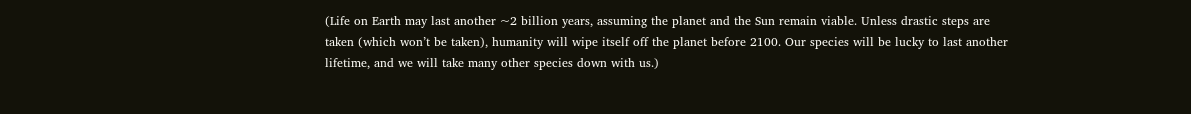(Life on Earth may last another ~2 billion years, assuming the planet and the Sun remain viable. Unless drastic steps are taken (which won’t be taken), humanity will wipe itself off the planet before 2100. Our species will be lucky to last another lifetime, and we will take many other species down with us.)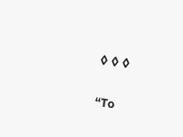◊ ◊ ◊

“To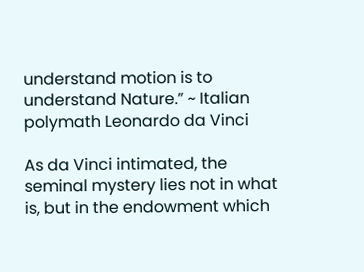understand motion is to understand Nature.” ~ Italian polymath Leonardo da Vinci

As da Vinci intimated, the seminal mystery lies not in what is, but in the endowment which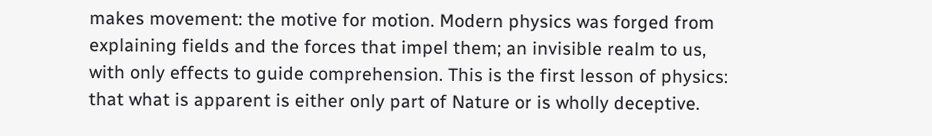makes movement: the motive for motion. Modern physics was forged from explaining fields and the forces that impel them; an invisible realm to us, with only effects to guide comprehension. This is the first lesson of physics: that what is apparent is either only part of Nature or is wholly deceptive.